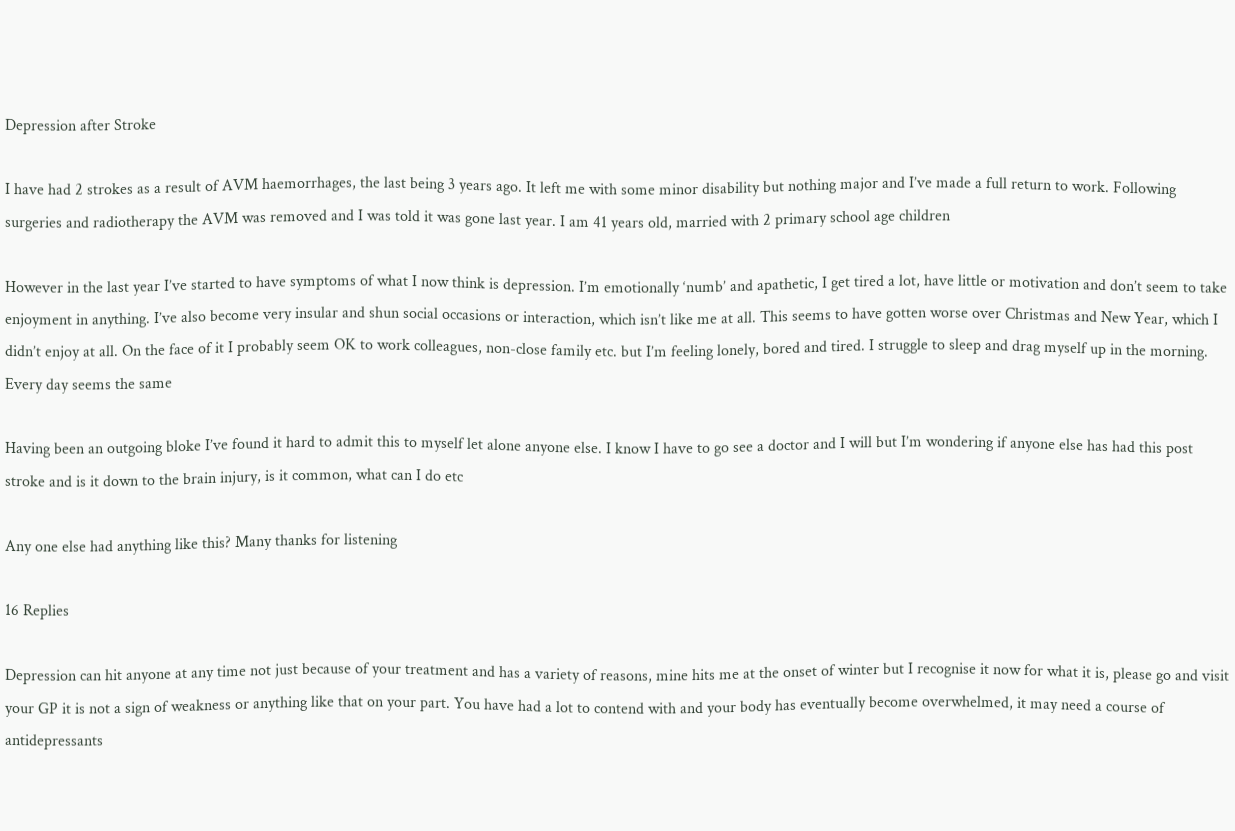Depression after Stroke

I have had 2 strokes as a result of AVM haemorrhages, the last being 3 years ago. It left me with some minor disability but nothing major and I’ve made a full return to work. Following surgeries and radiotherapy the AVM was removed and I was told it was gone last year. I am 41 years old, married with 2 primary school age children

However in the last year I’ve started to have symptoms of what I now think is depression. I’m emotionally ‘numb’ and apathetic, I get tired a lot, have little or motivation and don’t seem to take enjoyment in anything. I’ve also become very insular and shun social occasions or interaction, which isn’t like me at all. This seems to have gotten worse over Christmas and New Year, which I didn’t enjoy at all. On the face of it I probably seem OK to work colleagues, non-close family etc. but I’m feeling lonely, bored and tired. I struggle to sleep and drag myself up in the morning. Every day seems the same

Having been an outgoing bloke I’ve found it hard to admit this to myself let alone anyone else. I know I have to go see a doctor and I will but I’m wondering if anyone else has had this post stroke and is it down to the brain injury, is it common, what can I do etc

Any one else had anything like this? Many thanks for listening

16 Replies

Depression can hit anyone at any time not just because of your treatment and has a variety of reasons, mine hits me at the onset of winter but I recognise it now for what it is, please go and visit your GP it is not a sign of weakness or anything like that on your part. You have had a lot to contend with and your body has eventually become overwhelmed, it may need a course of antidepressants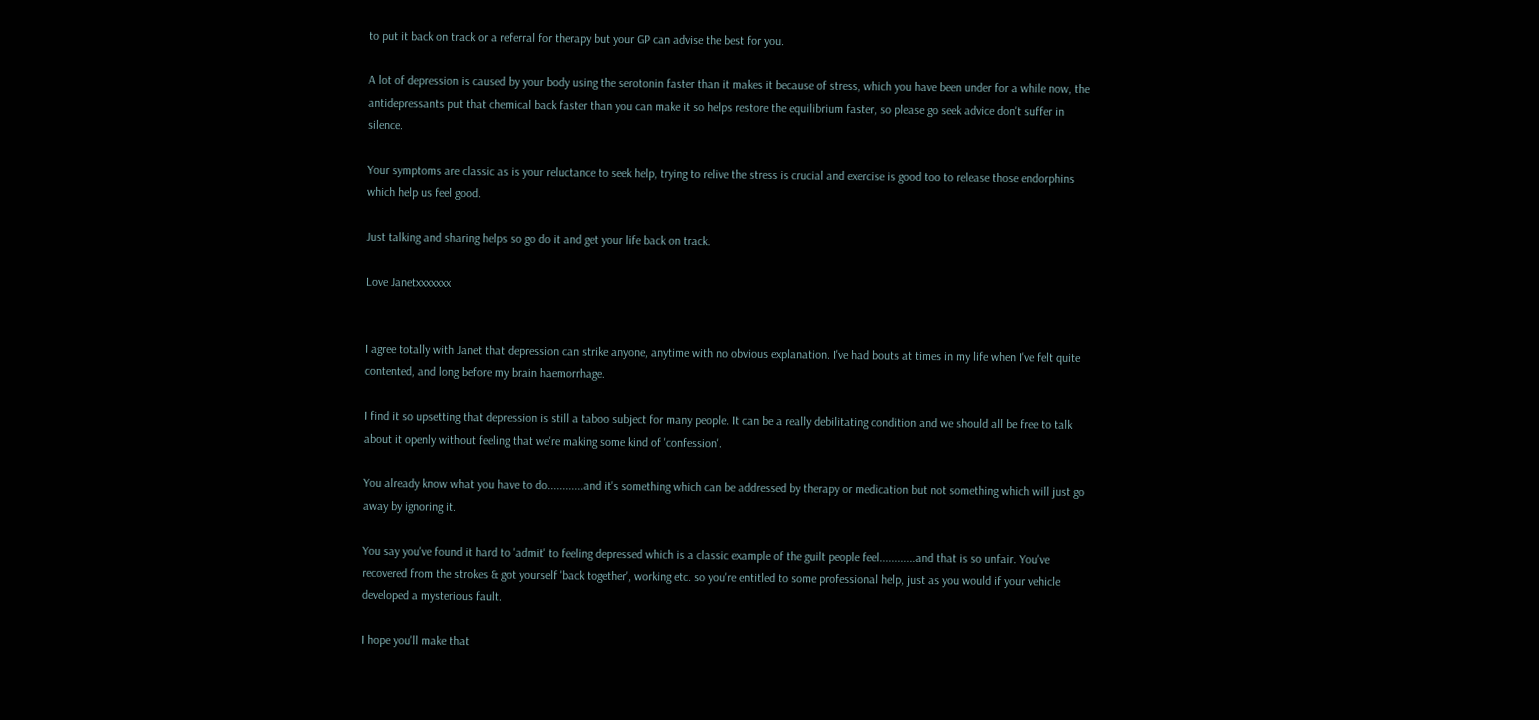to put it back on track or a referral for therapy but your GP can advise the best for you.

A lot of depression is caused by your body using the serotonin faster than it makes it because of stress, which you have been under for a while now, the antidepressants put that chemical back faster than you can make it so helps restore the equilibrium faster, so please go seek advice don't suffer in silence.

Your symptoms are classic as is your reluctance to seek help, trying to relive the stress is crucial and exercise is good too to release those endorphins which help us feel good.

Just talking and sharing helps so go do it and get your life back on track.

Love Janetxxxxxxx


I agree totally with Janet that depression can strike anyone, anytime with no obvious explanation. I've had bouts at times in my life when I've felt quite contented, and long before my brain haemorrhage.

I find it so upsetting that depression is still a taboo subject for many people. It can be a really debilitating condition and we should all be free to talk about it openly without feeling that we're making some kind of 'confession'.

You already know what you have to do............and it's something which can be addressed by therapy or medication but not something which will just go away by ignoring it.

You say you've found it hard to 'admit' to feeling depressed which is a classic example of the guilt people feel............and that is so unfair. You've recovered from the strokes & got yourself 'back together', working etc. so you're entitled to some professional help, just as you would if your vehicle developed a mysterious fault.

I hope you'll make that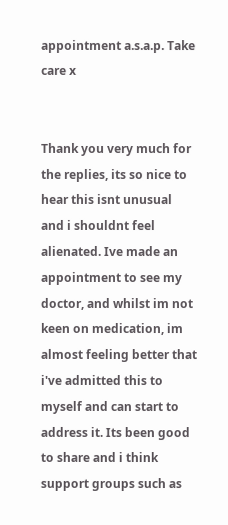appointment a.s.a.p. Take care x


Thank you very much for the replies, its so nice to hear this isnt unusual and i shouldnt feel alienated. Ive made an appointment to see my doctor, and whilst im not keen on medication, im almost feeling better that i've admitted this to myself and can start to address it. Its been good to share and i think support groups such as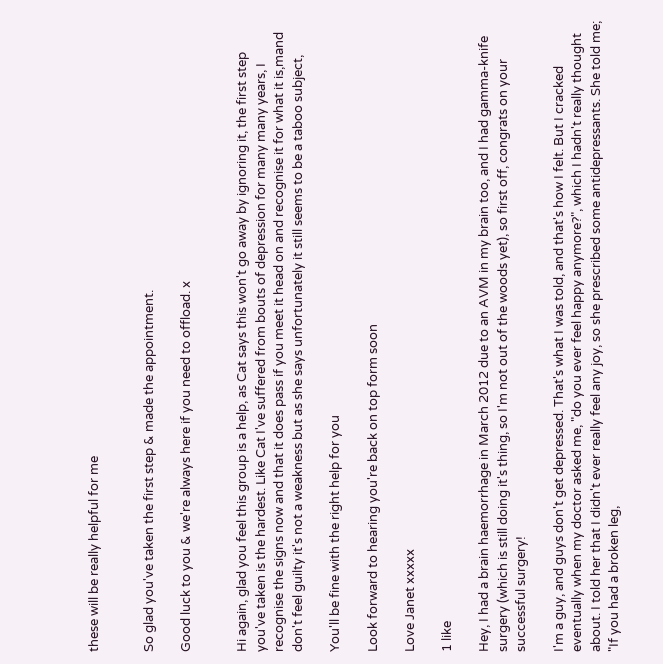these will be really helpful for me


So glad you've taken the first step & made the appointment.

Good luck to you & we're always here if you need to offload. x


Hi again, glad you feel this group is a help, as Cat says this won't go away by ignoring it, the first step you've taken is the hardest. Like Cat I've suffered from bouts of depression for many many years, I recognise the signs now and that it does pass if you meet it head on and recognise it for what it is,mand don't feel guilty it's not a weakness but as she says unfortunately it still seems to be a taboo subject,

You'll be fine with the right help for you

Look forward to hearing you're back on top form soon

Love Janet xxxxx

1 like

Hey, I had a brain haemorrhage in March 2012 due to an AVM in my brain too, and I had gamma-knife surgery (which is still doing it's thing, so I'm not out of the woods yet), so first off, congrats on your successful surgery!

I'm a guy, and guys don't get depressed. That's what I was told, and that's how I felt. But I cracked eventually when my doctor asked me, "do you ever feel happy anymore?", which I hadn't really thought about. I told her that I didn't ever really feel any joy, so she prescribed some antidepressants. She told me; "If you had a broken leg,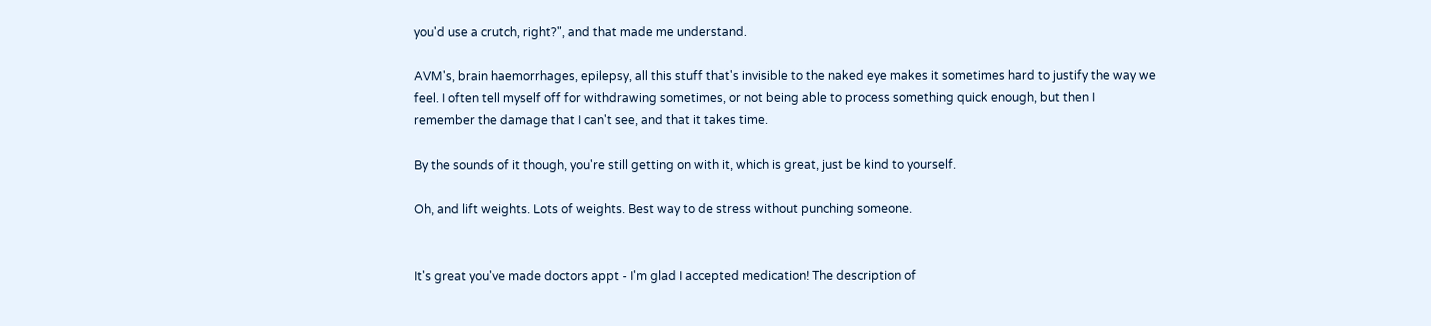you'd use a crutch, right?", and that made me understand.

AVM's, brain haemorrhages, epilepsy, all this stuff that's invisible to the naked eye makes it sometimes hard to justify the way we feel. I often tell myself off for withdrawing sometimes, or not being able to process something quick enough, but then I remember the damage that I can't see, and that it takes time.

By the sounds of it though, you're still getting on with it, which is great, just be kind to yourself.

Oh, and lift weights. Lots of weights. Best way to de stress without punching someone.


It's great you've made doctors appt - I'm glad I accepted medication! The description of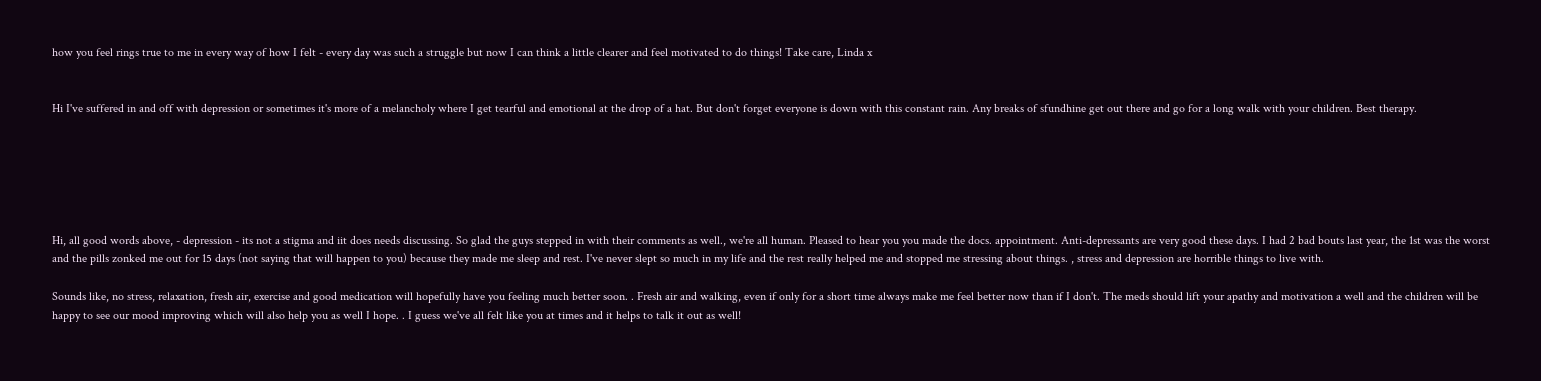how you feel rings true to me in every way of how I felt - every day was such a struggle but now I can think a little clearer and feel motivated to do things! Take care, Linda x


Hi I've suffered in and off with depression or sometimes it's more of a melancholy where I get tearful and emotional at the drop of a hat. But don't forget everyone is down with this constant rain. Any breaks of sfundhine get out there and go for a long walk with your children. Best therapy.






Hi, all good words above, - depression - its not a stigma and iit does needs discussing. So glad the guys stepped in with their comments as well., we're all human. Pleased to hear you you made the docs. appointment. Anti-depressants are very good these days. I had 2 bad bouts last year, the 1st was the worst and the pills zonked me out for 15 days (not saying that will happen to you) because they made me sleep and rest. I've never slept so much in my life and the rest really helped me and stopped me stressing about things. , stress and depression are horrible things to live with.

Sounds like, no stress, relaxation, fresh air, exercise and good medication will hopefully have you feeling much better soon. . Fresh air and walking, even if only for a short time always make me feel better now than if I don't. The meds should lift your apathy and motivation a well and the children will be happy to see our mood improving which will also help you as well I hope. . I guess we've all felt like you at times and it helps to talk it out as well!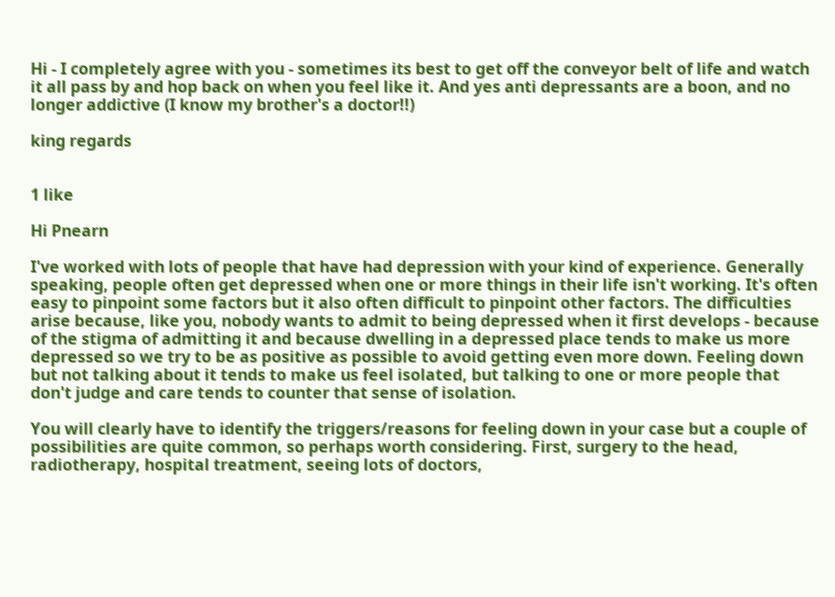Hi - I completely agree with you - sometimes its best to get off the conveyor belt of life and watch it all pass by and hop back on when you feel like it. And yes anti depressants are a boon, and no longer addictive (I know my brother's a doctor!!)

king regards


1 like

Hi Pnearn

I've worked with lots of people that have had depression with your kind of experience. Generally speaking, people often get depressed when one or more things in their life isn't working. It's often easy to pinpoint some factors but it also often difficult to pinpoint other factors. The difficulties arise because, like you, nobody wants to admit to being depressed when it first develops - because of the stigma of admitting it and because dwelling in a depressed place tends to make us more depressed so we try to be as positive as possible to avoid getting even more down. Feeling down but not talking about it tends to make us feel isolated, but talking to one or more people that don't judge and care tends to counter that sense of isolation.

You will clearly have to identify the triggers/reasons for feeling down in your case but a couple of possibilities are quite common, so perhaps worth considering. First, surgery to the head, radiotherapy, hospital treatment, seeing lots of doctors,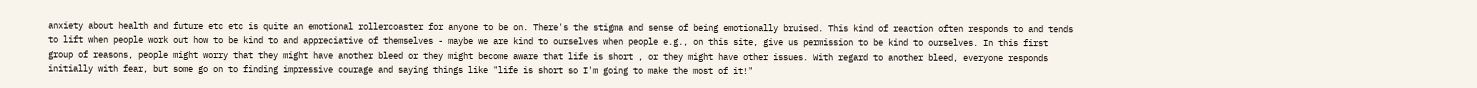anxiety about health and future etc etc is quite an emotional rollercoaster for anyone to be on. There's the stigma and sense of being emotionally bruised. This kind of reaction often responds to and tends to lift when people work out how to be kind to and appreciative of themselves - maybe we are kind to ourselves when people e.g., on this site, give us permission to be kind to ourselves. In this first group of reasons, people might worry that they might have another bleed or they might become aware that life is short , or they might have other issues. With regard to another bleed, everyone responds initially with fear, but some go on to finding impressive courage and saying things like "life is short so I'm going to make the most of it!"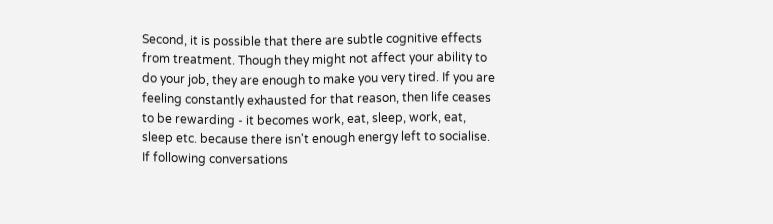Second, it is possible that there are subtle cognitive effects from treatment. Though they might not affect your ability to do your job, they are enough to make you very tired. If you are feeling constantly exhausted for that reason, then life ceases to be rewarding - it becomes work, eat, sleep, work, eat, sleep etc. because there isn't enough energy left to socialise. If following conversations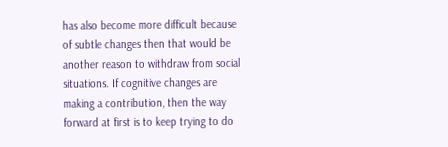has also become more difficult because of subtle changes then that would be another reason to withdraw from social situations. If cognitive changes are making a contribution, then the way forward at first is to keep trying to do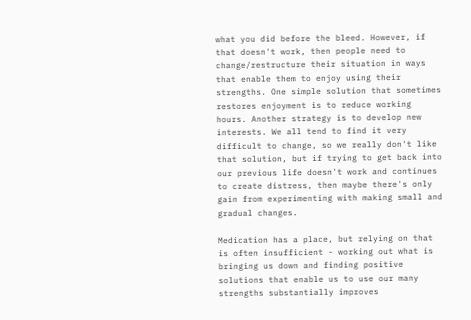what you did before the bleed. However, if that doesn't work, then people need to change/restructure their situation in ways that enable them to enjoy using their strengths. One simple solution that sometimes restores enjoyment is to reduce working hours. Another strategy is to develop new interests. We all tend to find it very difficult to change, so we really don't like that solution, but if trying to get back into our previous life doesn't work and continues to create distress, then maybe there's only gain from experimenting with making small and gradual changes.

Medication has a place, but relying on that is often insufficient - working out what is bringing us down and finding positive solutions that enable us to use our many strengths substantially improves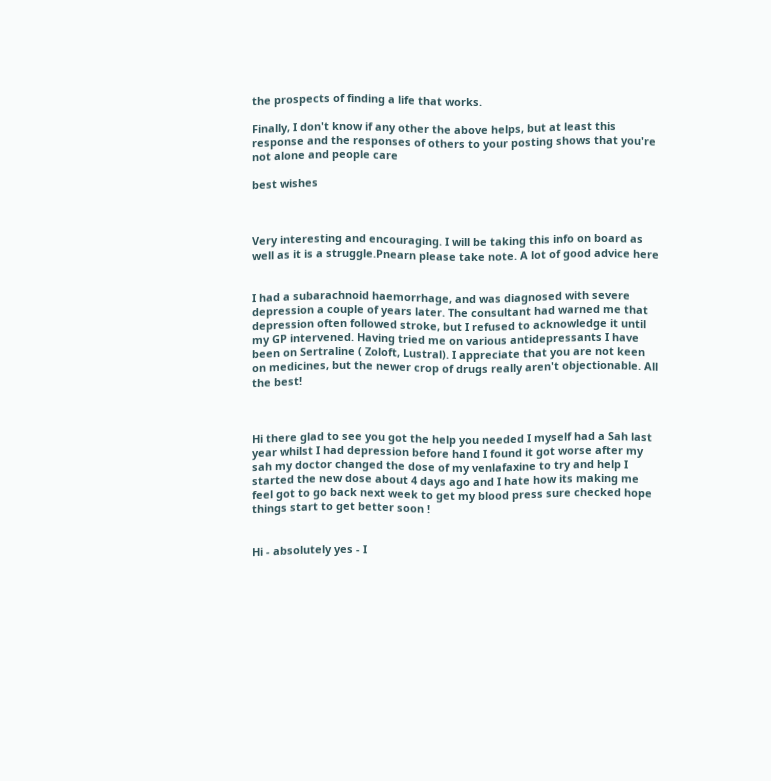the prospects of finding a life that works.

Finally, I don't know if any other the above helps, but at least this response and the responses of others to your posting shows that you're not alone and people care

best wishes



Very interesting and encouraging. I will be taking this info on board as well as it is a struggle.Pnearn please take note. A lot of good advice here


I had a subarachnoid haemorrhage, and was diagnosed with severe depression a couple of years later. The consultant had warned me that depression often followed stroke, but I refused to acknowledge it until my GP intervened. Having tried me on various antidepressants I have been on Sertraline ( Zoloft, Lustral). I appreciate that you are not keen on medicines, but the newer crop of drugs really aren't objectionable. All the best!



Hi there glad to see you got the help you needed I myself had a Sah last year whilst I had depression before hand I found it got worse after my sah my doctor changed the dose of my venlafaxine to try and help I started the new dose about 4 days ago and I hate how its making me feel got to go back next week to get my blood press sure checked hope things start to get better soon !


Hi - absolutely yes - I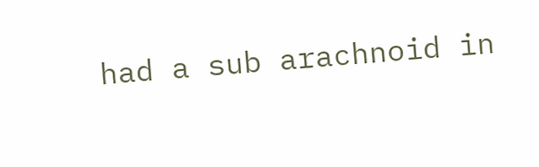had a sub arachnoid in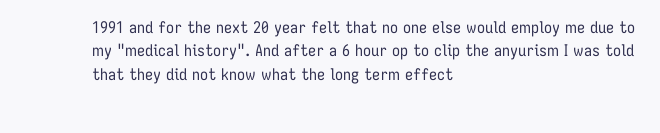1991 and for the next 20 year felt that no one else would employ me due to my "medical history". And after a 6 hour op to clip the anyurism I was told that they did not know what the long term effect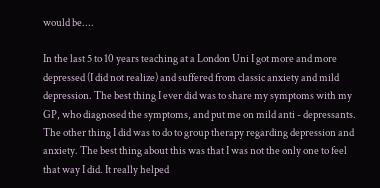would be....

In the last 5 to 10 years teaching at a London Uni I got more and more depressed (I did not realize) and suffered from classic anxiety and mild depression. The best thing I ever did was to share my symptoms with my GP, who diagnosed the symptoms, and put me on mild anti - depressants. The other thing I did was to do to group therapy regarding depression and anxiety. The best thing about this was that I was not the only one to feel that way I did. It really helped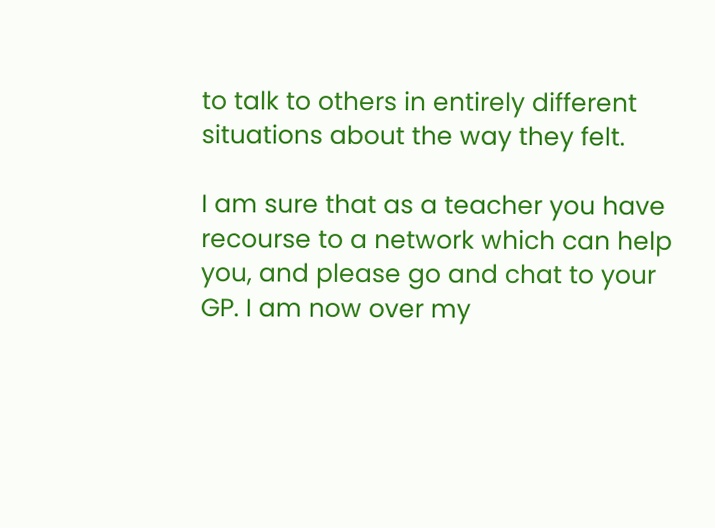to talk to others in entirely different situations about the way they felt.

I am sure that as a teacher you have recourse to a network which can help you, and please go and chat to your GP. I am now over my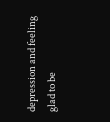depression and feeling glad to be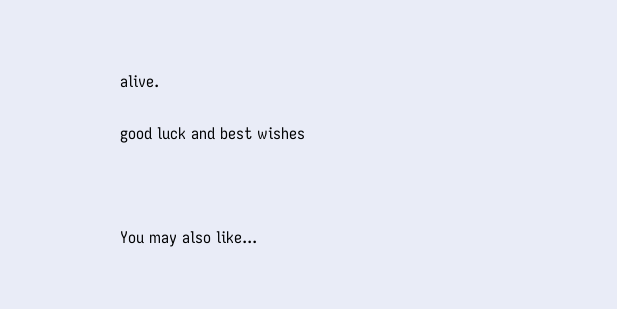alive.

good luck and best wishes



You may also like...